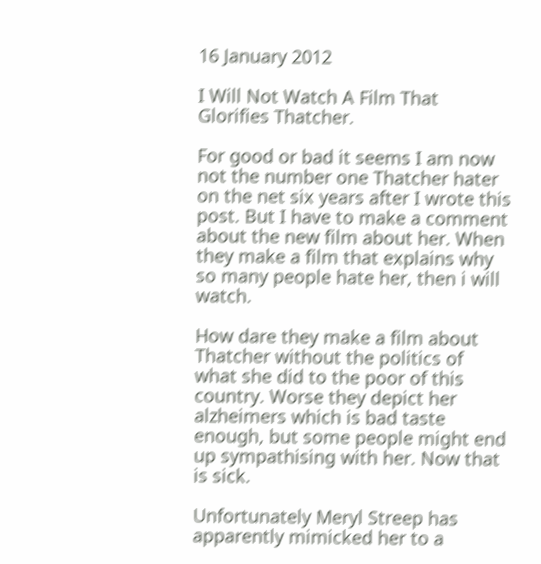16 January 2012

I Will Not Watch A Film That Glorifies Thatcher.

For good or bad it seems I am now not the number one Thatcher hater on the net six years after I wrote this post. But I have to make a comment about the new film about her. When they make a film that explains why so many people hate her, then i will watch.

How dare they make a film about Thatcher without the politics of what she did to the poor of this country. Worse they depict her alzheimers which is bad taste enough, but some people might end up sympathising with her. Now that is sick.

Unfortunately Meryl Streep has apparently mimicked her to a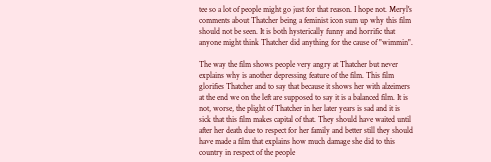tee so a lot of people might go just for that reason. I hope not. Meryl's comments about Thatcher being a feminist icon sum up why this film should not be seen. It is both hysterically funny and horrific that anyone might think Thatcher did anything for the cause of "wimmin".

The way the film shows people very angry at Thatcher but never explains why is another depressing feature of the film. This film glorifies Thatcher and to say that because it shows her with alzeimers at the end we on the left are supposed to say it is a balanced film. It is not, worse, the plight of Thatcher in her later years is sad and it is sick that this film makes capital of that. They should have waited until after her death due to respect for her family and better still they should have made a film that explains how much damage she did to this country in respect of the people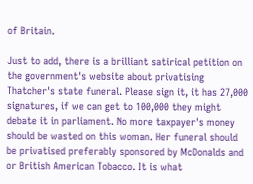of Britain.

Just to add, there is a brilliant satirical petition on the government's website about privatising Thatcher's state funeral. Please sign it, it has 27,000 signatures, if we can get to 100,000 they might debate it in parliament. No more taxpayer's money should be wasted on this woman. Her funeral should be privatised preferably sponsored by McDonalds and or British American Tobacco. It is what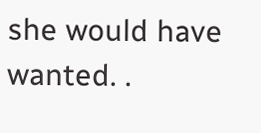she would have wanted. .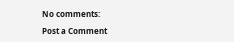No comments:

Post a Comment